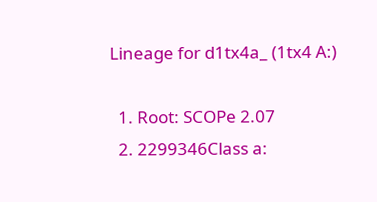Lineage for d1tx4a_ (1tx4 A:)

  1. Root: SCOPe 2.07
  2. 2299346Class a: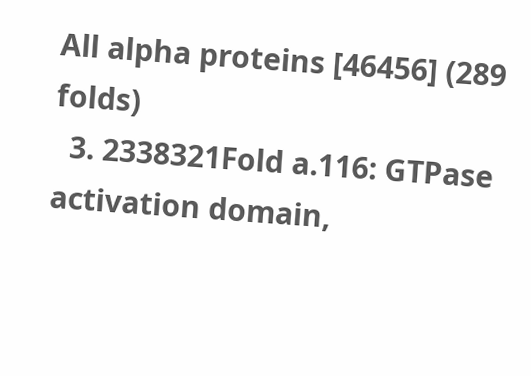All alpha proteins [46456] (289 folds)
  3. 2338321Fold a.116: GTPase activation domain,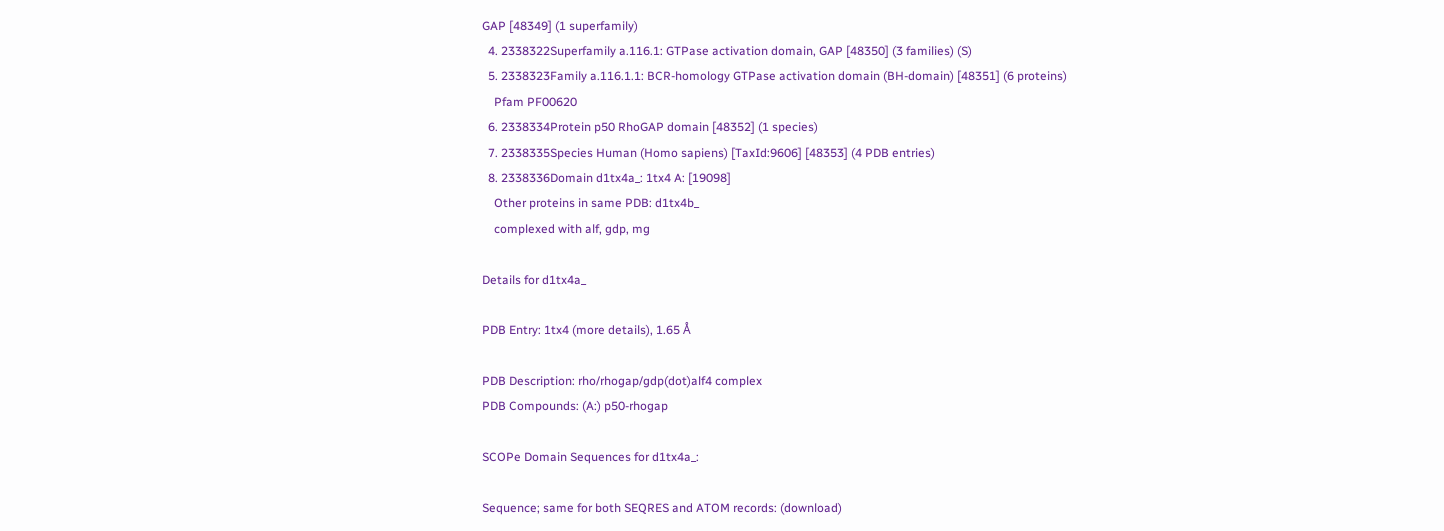GAP [48349] (1 superfamily)
  4. 2338322Superfamily a.116.1: GTPase activation domain, GAP [48350] (3 families) (S)
  5. 2338323Family a.116.1.1: BCR-homology GTPase activation domain (BH-domain) [48351] (6 proteins)
    Pfam PF00620
  6. 2338334Protein p50 RhoGAP domain [48352] (1 species)
  7. 2338335Species Human (Homo sapiens) [TaxId:9606] [48353] (4 PDB entries)
  8. 2338336Domain d1tx4a_: 1tx4 A: [19098]
    Other proteins in same PDB: d1tx4b_
    complexed with alf, gdp, mg

Details for d1tx4a_

PDB Entry: 1tx4 (more details), 1.65 Å

PDB Description: rho/rhogap/gdp(dot)alf4 complex
PDB Compounds: (A:) p50-rhogap

SCOPe Domain Sequences for d1tx4a_:

Sequence; same for both SEQRES and ATOM records: (download)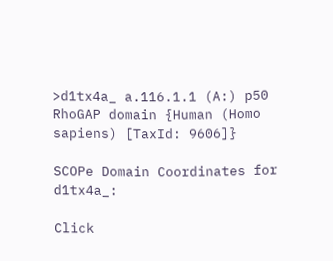>d1tx4a_ a.116.1.1 (A:) p50 RhoGAP domain {Human (Homo sapiens) [TaxId: 9606]}

SCOPe Domain Coordinates for d1tx4a_:

Click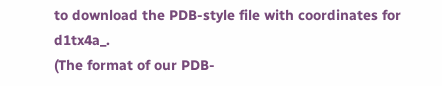to download the PDB-style file with coordinates for d1tx4a_.
(The format of our PDB-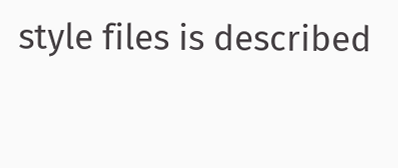style files is described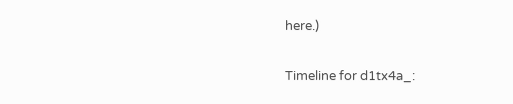here.)

Timeline for d1tx4a_: